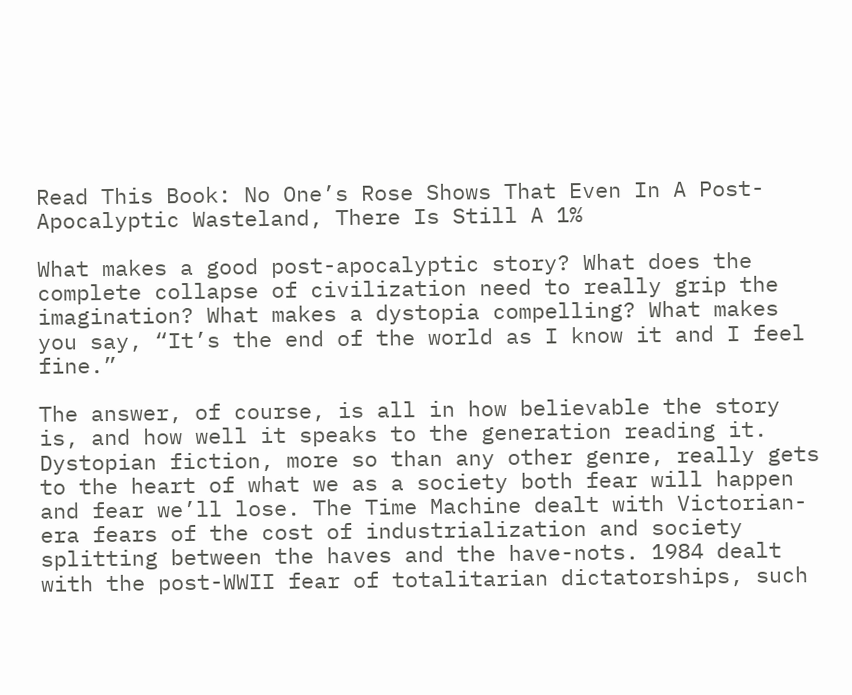Read This Book: No One’s Rose Shows That Even In A Post-Apocalyptic Wasteland, There Is Still A 1%

What makes a good post-apocalyptic story? What does the complete collapse of civilization need to really grip the imagination? What makes a dystopia compelling? What makes you say, “It’s the end of the world as I know it and I feel fine.”

The answer, of course, is all in how believable the story is, and how well it speaks to the generation reading it. Dystopian fiction, more so than any other genre, really gets to the heart of what we as a society both fear will happen and fear we’ll lose. The Time Machine dealt with Victorian-era fears of the cost of industrialization and society splitting between the haves and the have-nots. 1984 dealt with the post-WWII fear of totalitarian dictatorships, such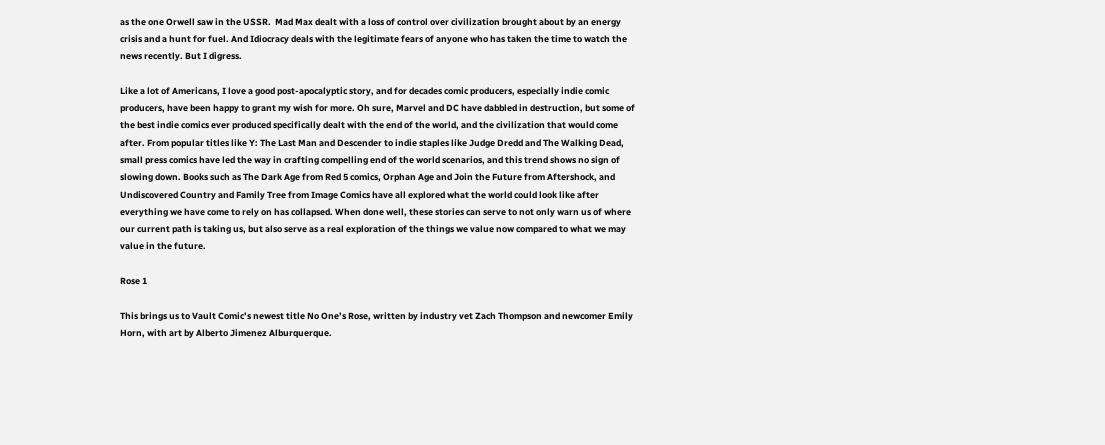as the one Orwell saw in the USSR.  Mad Max dealt with a loss of control over civilization brought about by an energy crisis and a hunt for fuel. And Idiocracy deals with the legitimate fears of anyone who has taken the time to watch the news recently. But I digress.

Like a lot of Americans, I love a good post-apocalyptic story, and for decades comic producers, especially indie comic producers, have been happy to grant my wish for more. Oh sure, Marvel and DC have dabbled in destruction, but some of the best indie comics ever produced specifically dealt with the end of the world, and the civilization that would come after. From popular titles like Y: The Last Man and Descender to indie staples like Judge Dredd and The Walking Dead, small press comics have led the way in crafting compelling end of the world scenarios, and this trend shows no sign of slowing down. Books such as The Dark Age from Red 5 comics, Orphan Age and Join the Future from Aftershock, and Undiscovered Country and Family Tree from Image Comics have all explored what the world could look like after everything we have come to rely on has collapsed. When done well, these stories can serve to not only warn us of where our current path is taking us, but also serve as a real exploration of the things we value now compared to what we may value in the future.

Rose 1

This brings us to Vault Comic’s newest title No One’s Rose, written by industry vet Zach Thompson and newcomer Emily Horn, with art by Alberto Jimenez Alburquerque.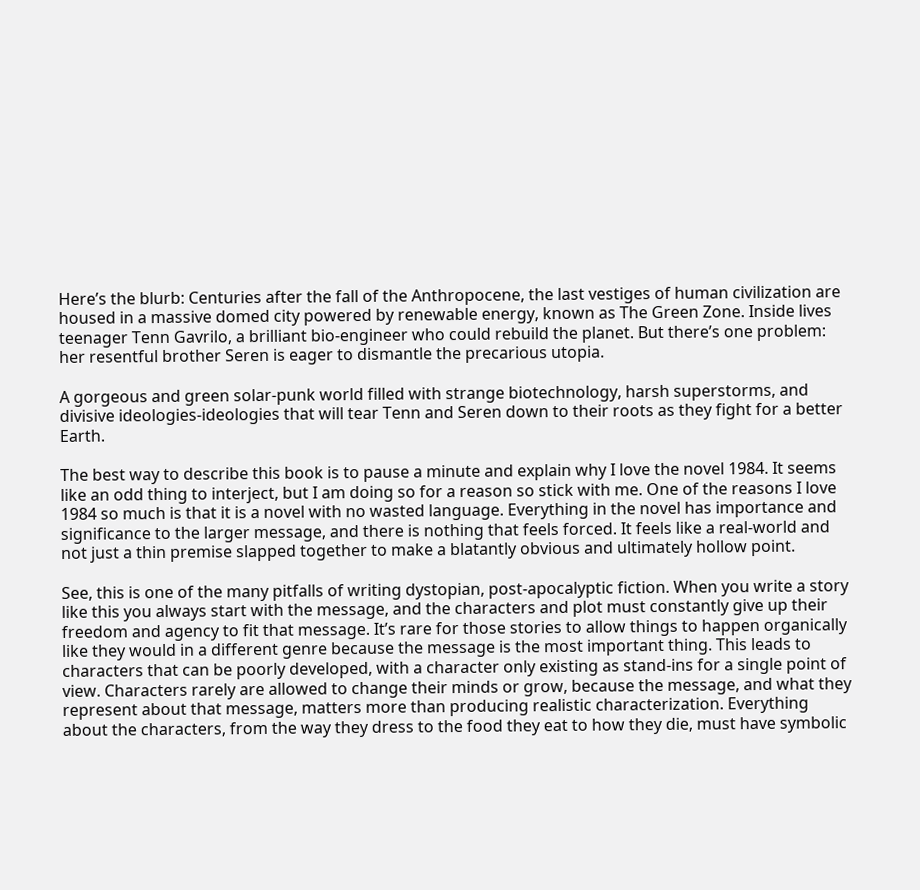Here’s the blurb: Centuries after the fall of the Anthropocene, the last vestiges of human civilization are housed in a massive domed city powered by renewable energy, known as The Green Zone. Inside lives teenager Tenn Gavrilo, a brilliant bio-engineer who could rebuild the planet. But there’s one problem: her resentful brother Seren is eager to dismantle the precarious utopia.

A gorgeous and green solar-punk world filled with strange biotechnology, harsh superstorms, and divisive ideologies-ideologies that will tear Tenn and Seren down to their roots as they fight for a better Earth.

The best way to describe this book is to pause a minute and explain why I love the novel 1984. It seems like an odd thing to interject, but I am doing so for a reason so stick with me. One of the reasons I love 1984 so much is that it is a novel with no wasted language. Everything in the novel has importance and significance to the larger message, and there is nothing that feels forced. It feels like a real-world and not just a thin premise slapped together to make a blatantly obvious and ultimately hollow point.

See, this is one of the many pitfalls of writing dystopian, post-apocalyptic fiction. When you write a story like this you always start with the message, and the characters and plot must constantly give up their freedom and agency to fit that message. It’s rare for those stories to allow things to happen organically like they would in a different genre because the message is the most important thing. This leads to characters that can be poorly developed, with a character only existing as stand-ins for a single point of view. Characters rarely are allowed to change their minds or grow, because the message, and what they represent about that message, matters more than producing realistic characterization. Everything about the characters, from the way they dress to the food they eat to how they die, must have symbolic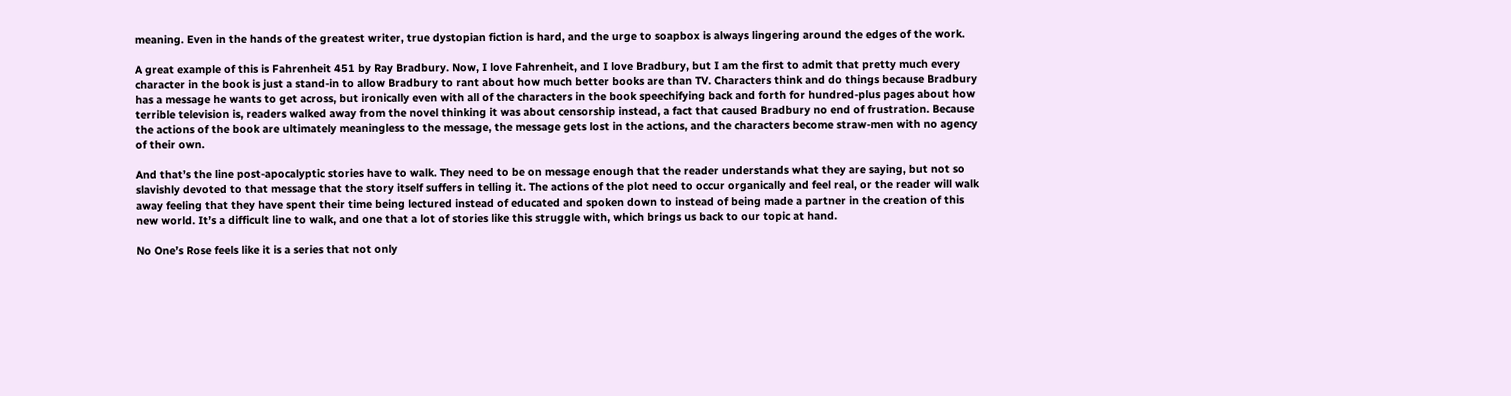meaning. Even in the hands of the greatest writer, true dystopian fiction is hard, and the urge to soapbox is always lingering around the edges of the work.

A great example of this is Fahrenheit 451 by Ray Bradbury. Now, I love Fahrenheit, and I love Bradbury, but I am the first to admit that pretty much every character in the book is just a stand-in to allow Bradbury to rant about how much better books are than TV. Characters think and do things because Bradbury has a message he wants to get across, but ironically even with all of the characters in the book speechifying back and forth for hundred-plus pages about how terrible television is, readers walked away from the novel thinking it was about censorship instead, a fact that caused Bradbury no end of frustration. Because the actions of the book are ultimately meaningless to the message, the message gets lost in the actions, and the characters become straw-men with no agency of their own.

And that’s the line post-apocalyptic stories have to walk. They need to be on message enough that the reader understands what they are saying, but not so slavishly devoted to that message that the story itself suffers in telling it. The actions of the plot need to occur organically and feel real, or the reader will walk away feeling that they have spent their time being lectured instead of educated and spoken down to instead of being made a partner in the creation of this new world. It’s a difficult line to walk, and one that a lot of stories like this struggle with, which brings us back to our topic at hand.

No One’s Rose feels like it is a series that not only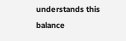understands this balance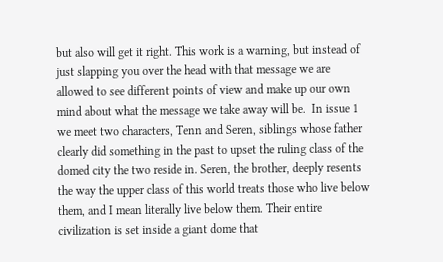but also will get it right. This work is a warning, but instead of just slapping you over the head with that message we are allowed to see different points of view and make up our own mind about what the message we take away will be.  In issue 1 we meet two characters, Tenn and Seren, siblings whose father clearly did something in the past to upset the ruling class of the domed city the two reside in. Seren, the brother, deeply resents the way the upper class of this world treats those who live below them, and I mean literally live below them. Their entire civilization is set inside a giant dome that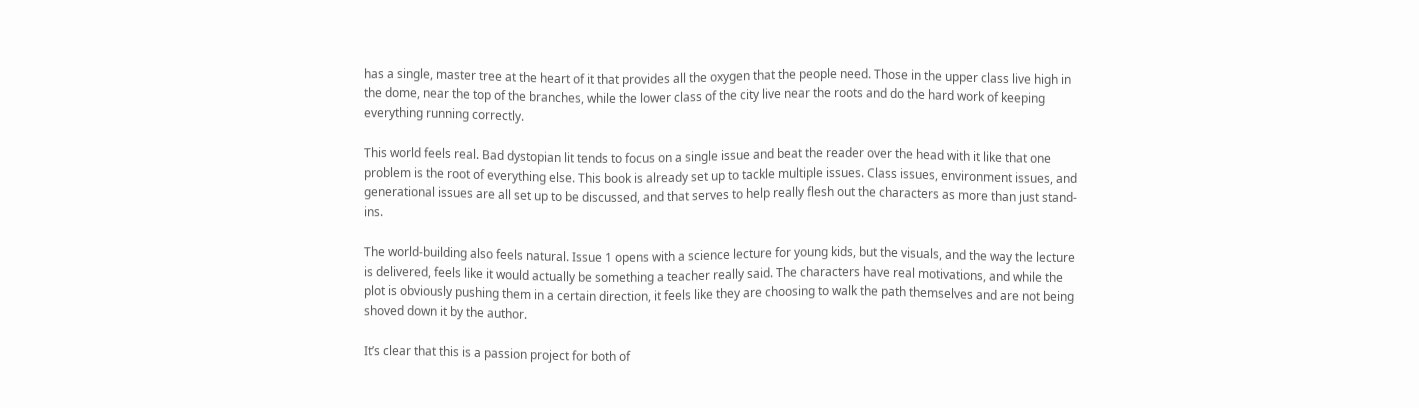has a single, master tree at the heart of it that provides all the oxygen that the people need. Those in the upper class live high in the dome, near the top of the branches, while the lower class of the city live near the roots and do the hard work of keeping everything running correctly.

This world feels real. Bad dystopian lit tends to focus on a single issue and beat the reader over the head with it like that one problem is the root of everything else. This book is already set up to tackle multiple issues. Class issues, environment issues, and generational issues are all set up to be discussed, and that serves to help really flesh out the characters as more than just stand-ins.

The world-building also feels natural. Issue 1 opens with a science lecture for young kids, but the visuals, and the way the lecture is delivered, feels like it would actually be something a teacher really said. The characters have real motivations, and while the plot is obviously pushing them in a certain direction, it feels like they are choosing to walk the path themselves and are not being shoved down it by the author.

It’s clear that this is a passion project for both of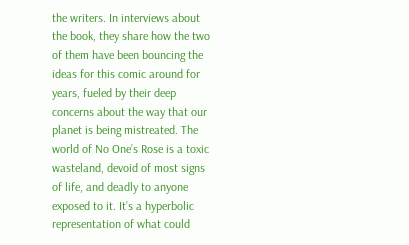the writers. In interviews about the book, they share how the two of them have been bouncing the ideas for this comic around for years, fueled by their deep concerns about the way that our planet is being mistreated. The world of No One’s Rose is a toxic wasteland, devoid of most signs of life, and deadly to anyone exposed to it. It’s a hyperbolic representation of what could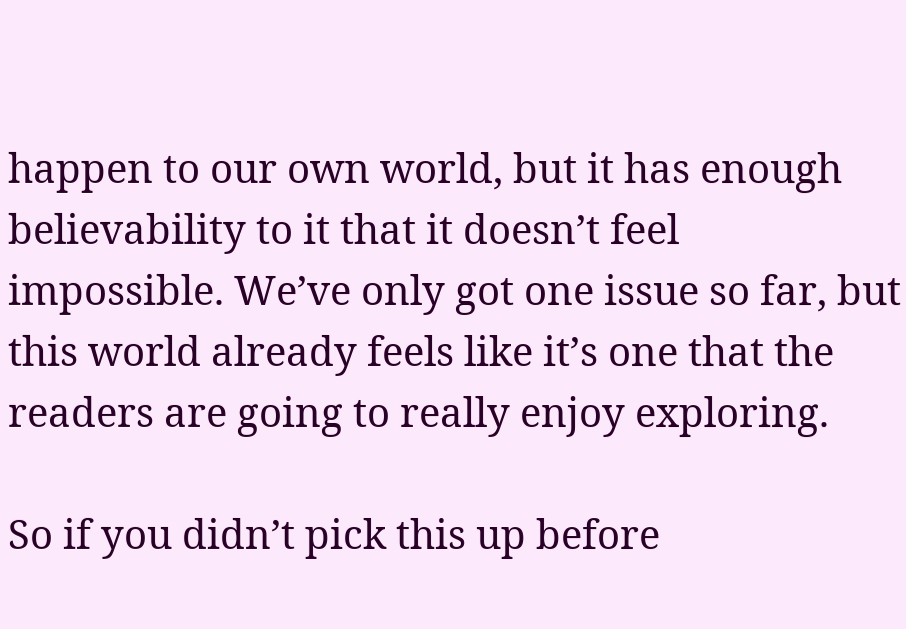happen to our own world, but it has enough believability to it that it doesn’t feel impossible. We’ve only got one issue so far, but this world already feels like it’s one that the readers are going to really enjoy exploring.

So if you didn’t pick this up before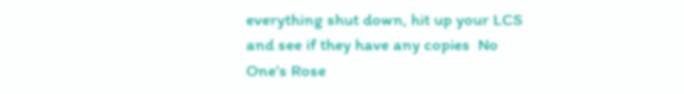everything shut down, hit up your LCS and see if they have any copies  No One’s Rose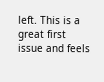left. This is a great first issue and feels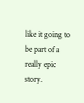like it going to be part of a really epic story.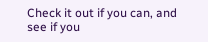Check it out if you can, and see if you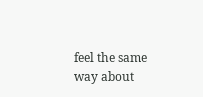feel the same way about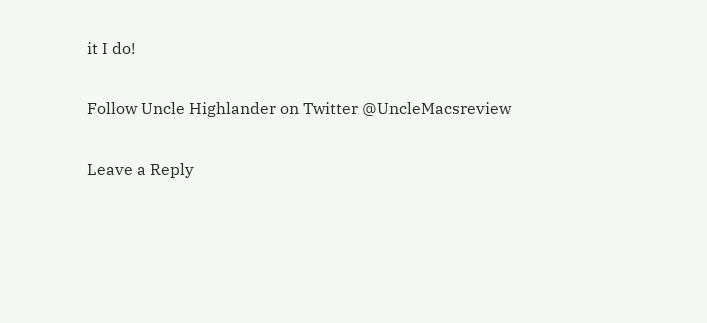it I do!

Follow Uncle Highlander on Twitter @UncleMacsreview

Leave a Reply